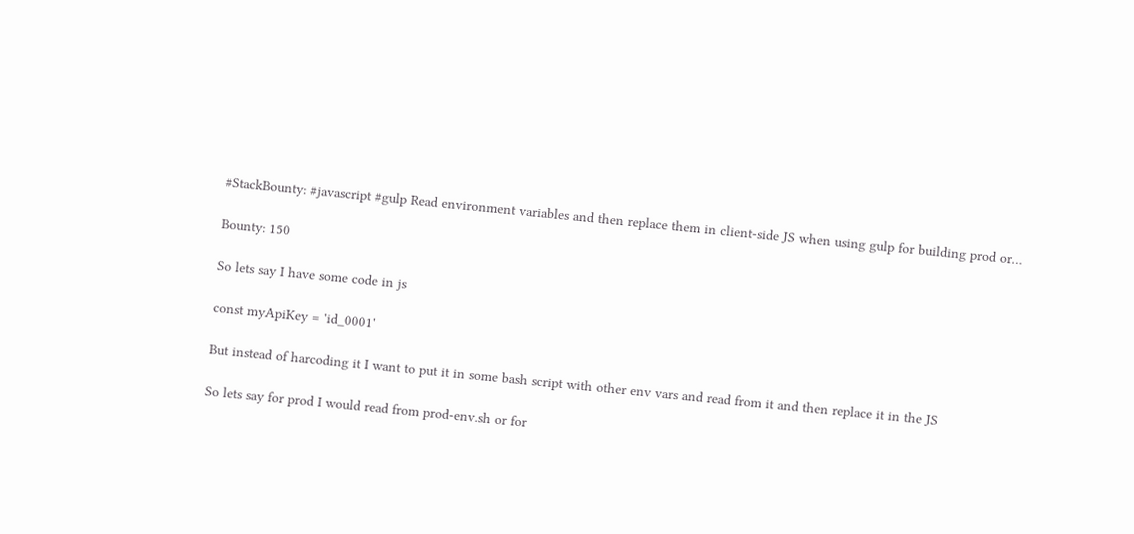#StackBounty: #javascript #gulp Read environment variables and then replace them in client-side JS when using gulp for building prod or…

Bounty: 150

So lets say I have some code in js

const myApiKey = 'id_0001'

But instead of harcoding it I want to put it in some bash script with other env vars and read from it and then replace it in the JS

So lets say for prod I would read from prod-env.sh or for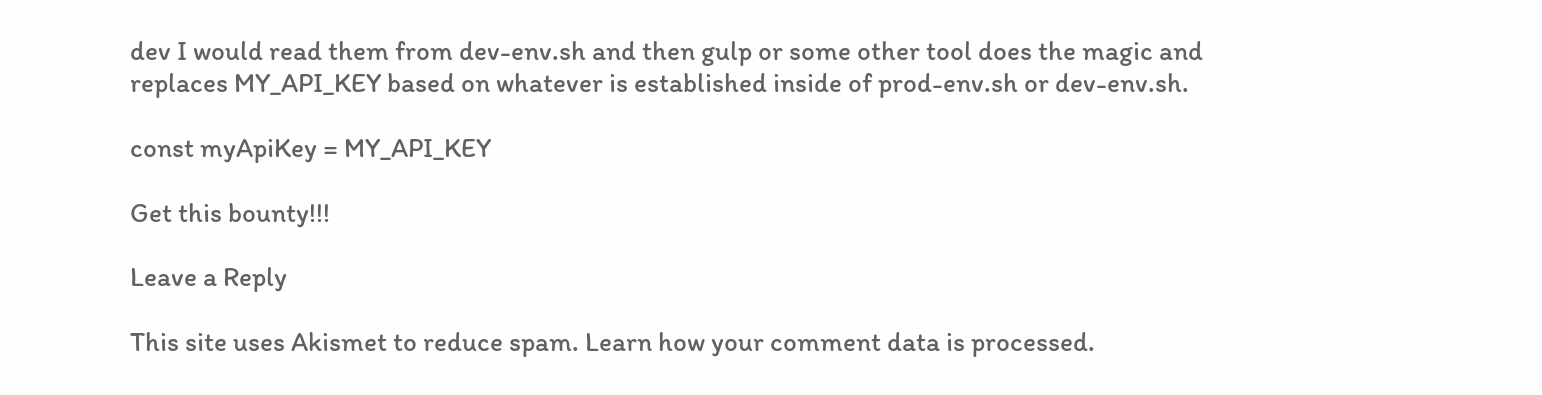dev I would read them from dev-env.sh and then gulp or some other tool does the magic and replaces MY_API_KEY based on whatever is established inside of prod-env.sh or dev-env.sh.

const myApiKey = MY_API_KEY

Get this bounty!!!

Leave a Reply

This site uses Akismet to reduce spam. Learn how your comment data is processed.